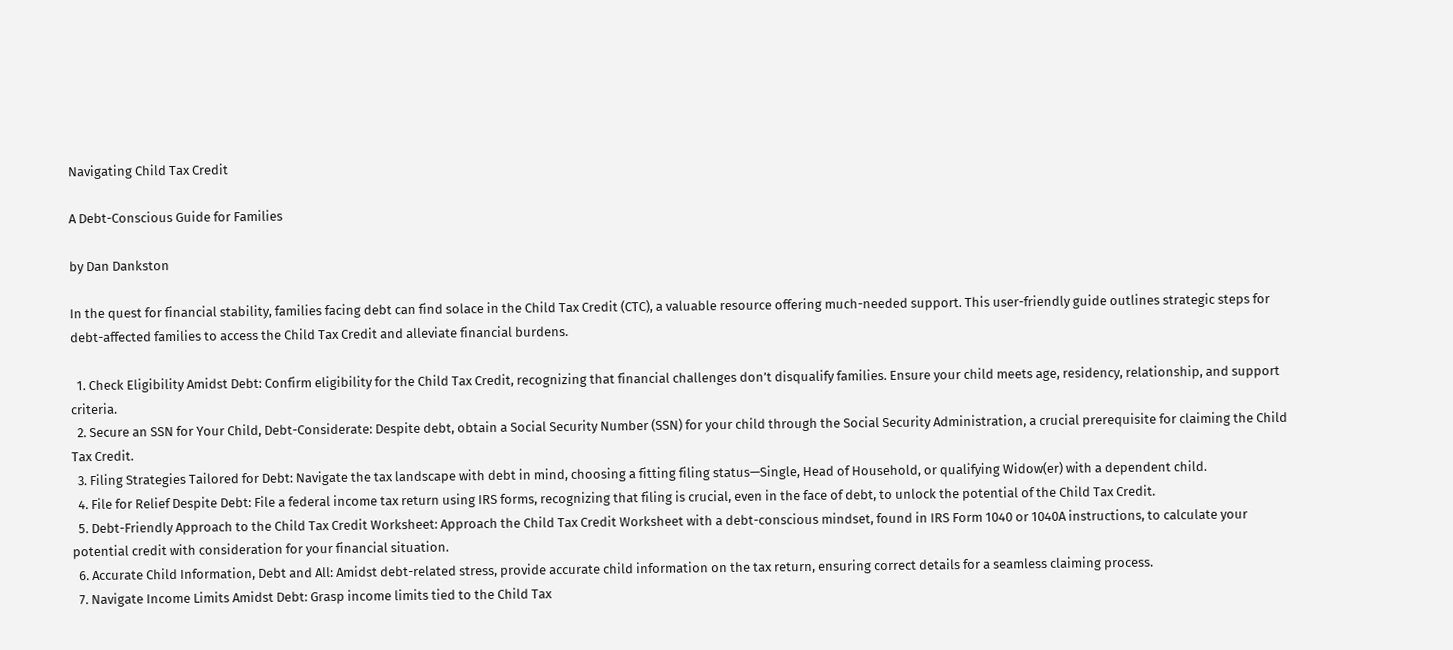Navigating Child Tax Credit

A Debt-Conscious Guide for Families

by Dan Dankston

In the quest for financial stability, families facing debt can find solace in the Child Tax Credit (CTC), a valuable resource offering much-needed support. This user-friendly guide outlines strategic steps for debt-affected families to access the Child Tax Credit and alleviate financial burdens.

  1. Check Eligibility Amidst Debt: Confirm eligibility for the Child Tax Credit, recognizing that financial challenges don’t disqualify families. Ensure your child meets age, residency, relationship, and support criteria.
  2. Secure an SSN for Your Child, Debt-Considerate: Despite debt, obtain a Social Security Number (SSN) for your child through the Social Security Administration, a crucial prerequisite for claiming the Child Tax Credit.
  3. Filing Strategies Tailored for Debt: Navigate the tax landscape with debt in mind, choosing a fitting filing status—Single, Head of Household, or qualifying Widow(er) with a dependent child.
  4. File for Relief Despite Debt: File a federal income tax return using IRS forms, recognizing that filing is crucial, even in the face of debt, to unlock the potential of the Child Tax Credit.
  5. Debt-Friendly Approach to the Child Tax Credit Worksheet: Approach the Child Tax Credit Worksheet with a debt-conscious mindset, found in IRS Form 1040 or 1040A instructions, to calculate your potential credit with consideration for your financial situation.
  6. Accurate Child Information, Debt and All: Amidst debt-related stress, provide accurate child information on the tax return, ensuring correct details for a seamless claiming process.
  7. Navigate Income Limits Amidst Debt: Grasp income limits tied to the Child Tax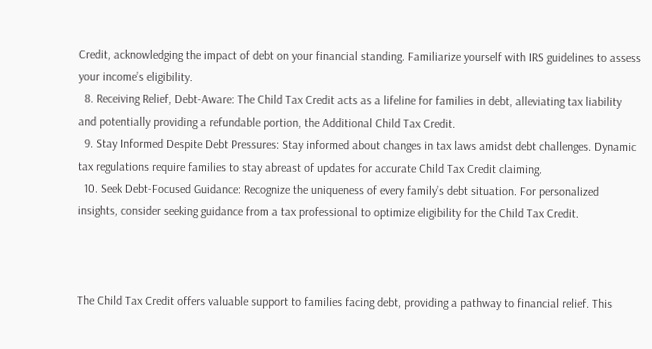Credit, acknowledging the impact of debt on your financial standing. Familiarize yourself with IRS guidelines to assess your income’s eligibility.
  8. Receiving Relief, Debt-Aware: The Child Tax Credit acts as a lifeline for families in debt, alleviating tax liability and potentially providing a refundable portion, the Additional Child Tax Credit.
  9. Stay Informed Despite Debt Pressures: Stay informed about changes in tax laws amidst debt challenges. Dynamic tax regulations require families to stay abreast of updates for accurate Child Tax Credit claiming.
  10. Seek Debt-Focused Guidance: Recognize the uniqueness of every family’s debt situation. For personalized insights, consider seeking guidance from a tax professional to optimize eligibility for the Child Tax Credit.



The Child Tax Credit offers valuable support to families facing debt, providing a pathway to financial relief. This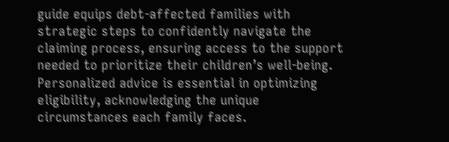guide equips debt-affected families with strategic steps to confidently navigate the claiming process, ensuring access to the support needed to prioritize their children’s well-being. Personalized advice is essential in optimizing eligibility, acknowledging the unique circumstances each family faces.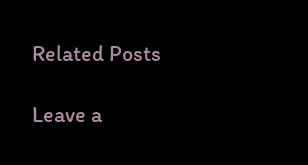Related Posts

Leave a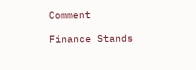Comment

Finance Stands